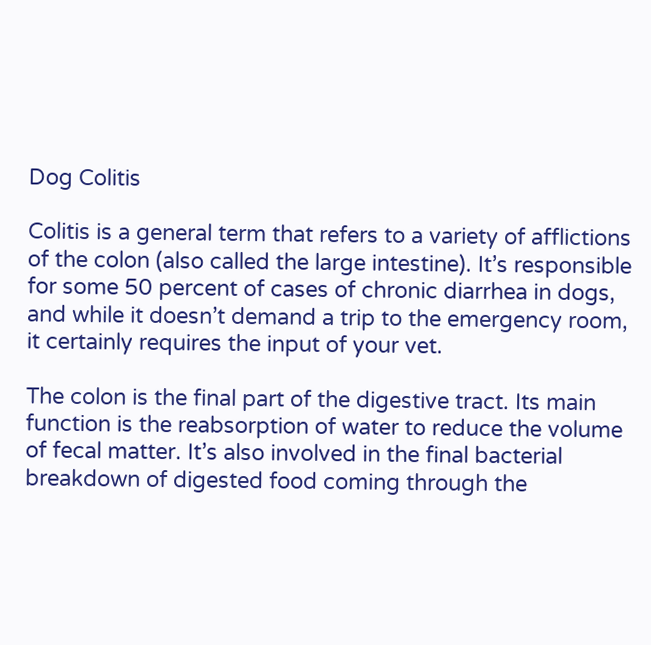Dog Colitis

Colitis is a general term that refers to a variety of afflictions of the colon (also called the large intestine). It’s responsible for some 50 percent of cases of chronic diarrhea in dogs, and while it doesn’t demand a trip to the emergency room, it certainly requires the input of your vet.

The colon is the final part of the digestive tract. Its main function is the reabsorption of water to reduce the volume of fecal matter. It’s also involved in the final bacterial breakdown of digested food coming through the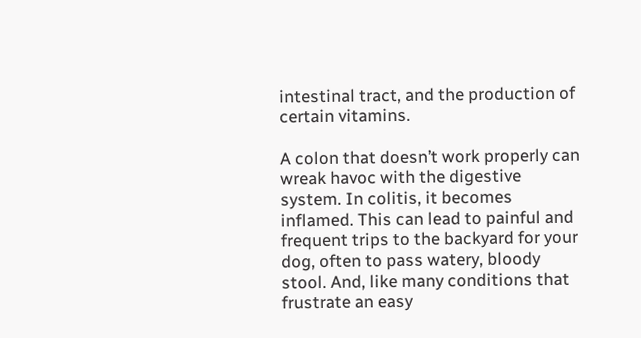intestinal tract, and the production of certain vitamins.

A colon that doesn’t work properly can wreak havoc with the digestive system. In colitis, it becomes inflamed. This can lead to painful and frequent trips to the backyard for your dog, often to pass watery, bloody stool. And, like many conditions that frustrate an easy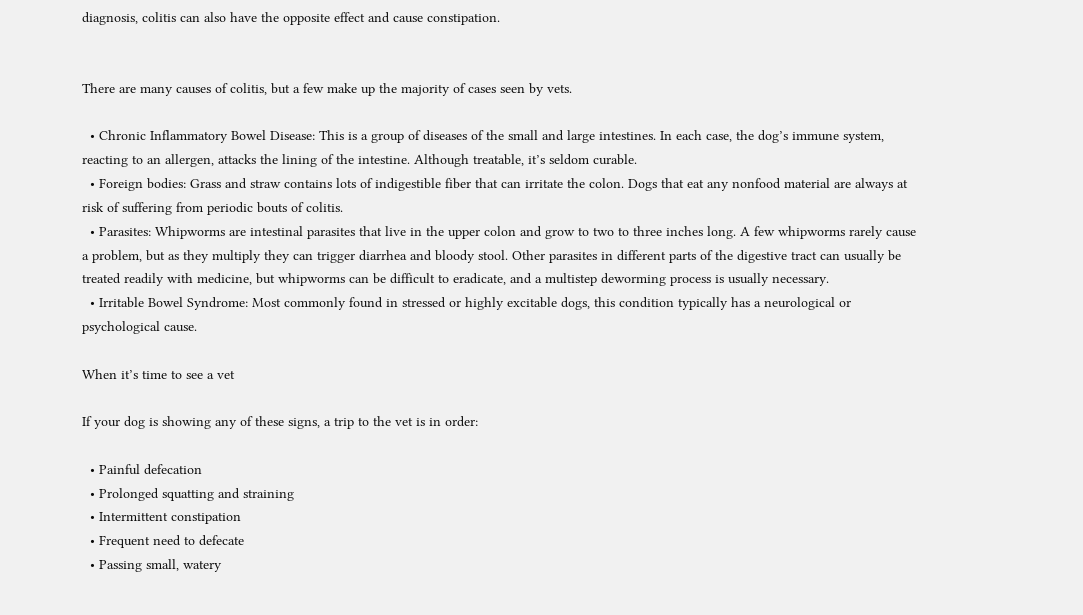diagnosis, colitis can also have the opposite effect and cause constipation.


There are many causes of colitis, but a few make up the majority of cases seen by vets.

  • Chronic Inflammatory Bowel Disease: This is a group of diseases of the small and large intestines. In each case, the dog’s immune system, reacting to an allergen, attacks the lining of the intestine. Although treatable, it’s seldom curable.
  • Foreign bodies: Grass and straw contains lots of indigestible fiber that can irritate the colon. Dogs that eat any nonfood material are always at risk of suffering from periodic bouts of colitis.
  • Parasites: Whipworms are intestinal parasites that live in the upper colon and grow to two to three inches long. A few whipworms rarely cause a problem, but as they multiply they can trigger diarrhea and bloody stool. Other parasites in different parts of the digestive tract can usually be treated readily with medicine, but whipworms can be difficult to eradicate, and a multistep deworming process is usually necessary.
  • Irritable Bowel Syndrome: Most commonly found in stressed or highly excitable dogs, this condition typically has a neurological or psychological cause.

When it’s time to see a vet

If your dog is showing any of these signs, a trip to the vet is in order:

  • Painful defecation
  • Prolonged squatting and straining
  • Intermittent constipation
  • Frequent need to defecate
  • Passing small, watery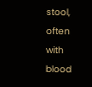stool, often with blood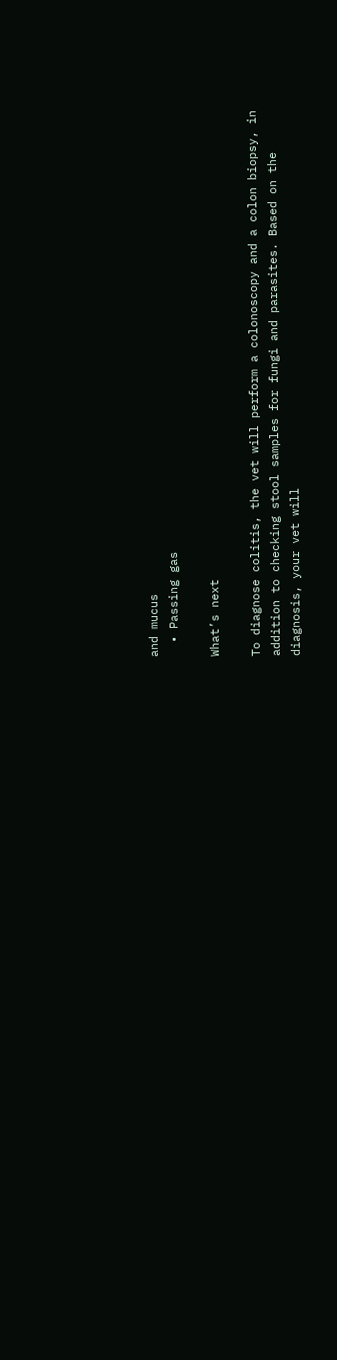and mucus
  • Passing gas

What’s next

To diagnose colitis, the vet will perform a colonoscopy and a colon biopsy, in addition to checking stool samples for fungi and parasites. Based on the diagnosis, your vet will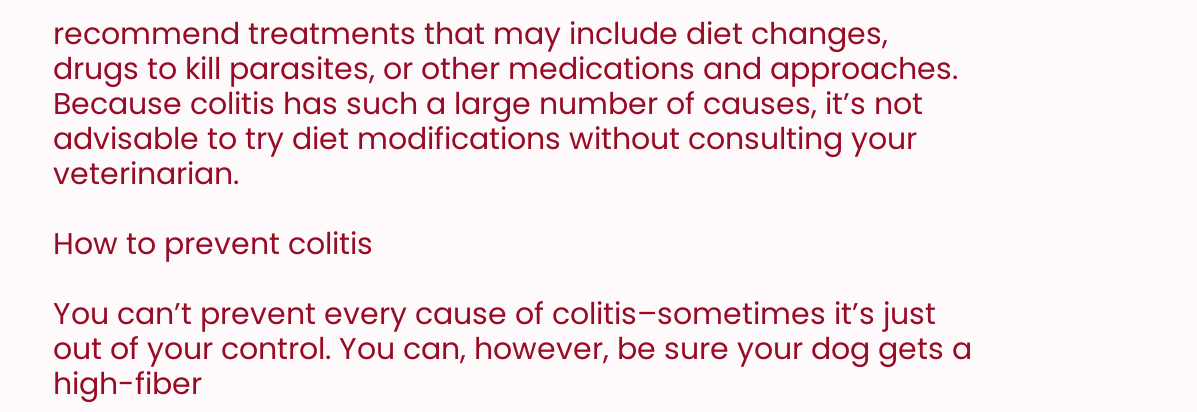recommend treatments that may include diet changes, drugs to kill parasites, or other medications and approaches. Because colitis has such a large number of causes, it’s not advisable to try diet modifications without consulting your veterinarian.

How to prevent colitis

You can’t prevent every cause of colitis–sometimes it’s just out of your control. You can, however, be sure your dog gets a high-fiber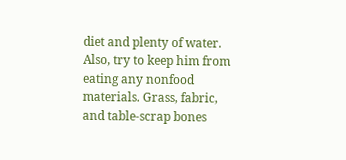diet and plenty of water. Also, try to keep him from eating any nonfood materials. Grass, fabric, and table-scrap bones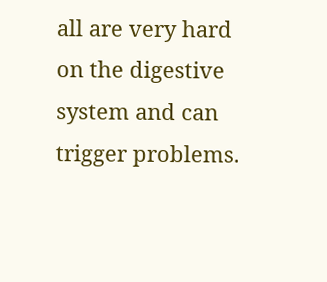all are very hard on the digestive system and can trigger problems.